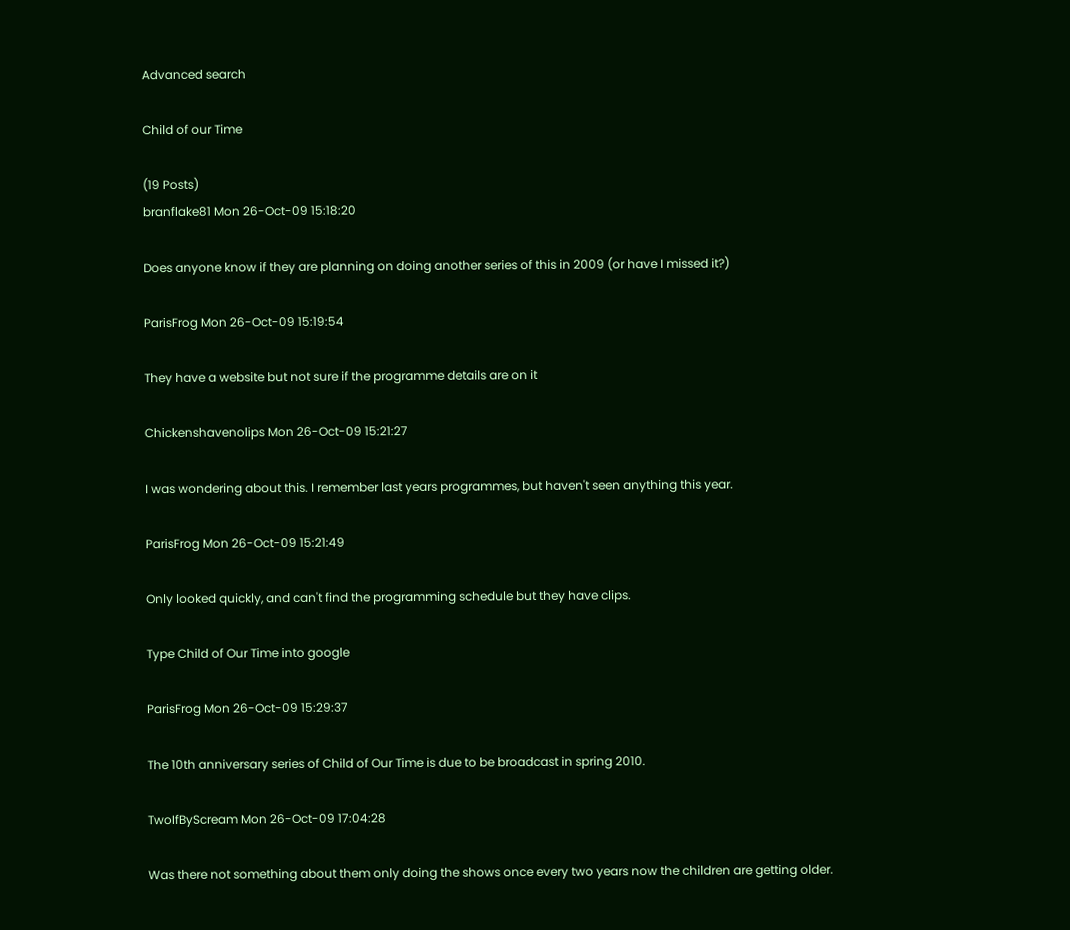Advanced search

Child of our Time

(19 Posts)
branflake81 Mon 26-Oct-09 15:18:20

Does anyone know if they are planning on doing another series of this in 2009 (or have I missed it?)

ParisFrog Mon 26-Oct-09 15:19:54

They have a website but not sure if the programme details are on it

Chickenshavenolips Mon 26-Oct-09 15:21:27

I was wondering about this. I remember last years programmes, but haven't seen anything this year.

ParisFrog Mon 26-Oct-09 15:21:49

Only looked quickly, and can't find the programming schedule but they have clips.

Type Child of Our Time into google

ParisFrog Mon 26-Oct-09 15:29:37

The 10th anniversary series of Child of Our Time is due to be broadcast in spring 2010.

TwoIfByScream Mon 26-Oct-09 17:04:28

Was there not something about them only doing the shows once every two years now the children are getting older.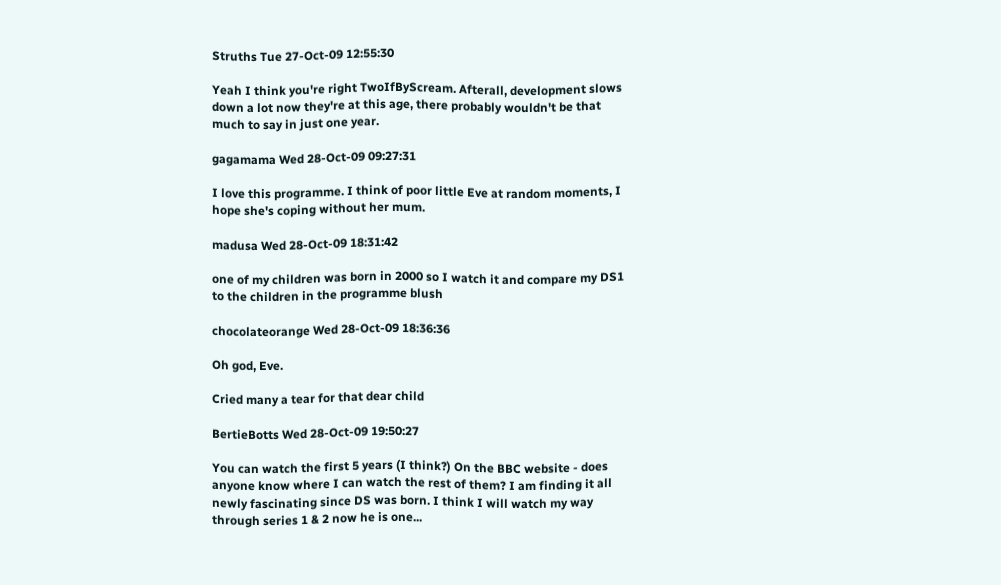Struths Tue 27-Oct-09 12:55:30

Yeah I think you're right TwoIfByScream. Afterall, development slows down a lot now they're at this age, there probably wouldn't be that much to say in just one year.

gagamama Wed 28-Oct-09 09:27:31

I love this programme. I think of poor little Eve at random moments, I hope she's coping without her mum.

madusa Wed 28-Oct-09 18:31:42

one of my children was born in 2000 so I watch it and compare my DS1 to the children in the programme blush

chocolateorange Wed 28-Oct-09 18:36:36

Oh god, Eve.

Cried many a tear for that dear child

BertieBotts Wed 28-Oct-09 19:50:27

You can watch the first 5 years (I think?) On the BBC website - does anyone know where I can watch the rest of them? I am finding it all newly fascinating since DS was born. I think I will watch my way through series 1 & 2 now he is one...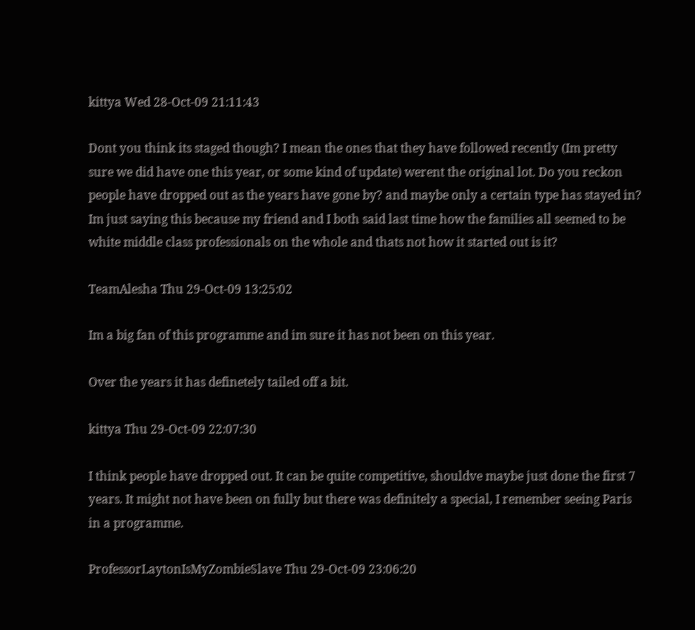kittya Wed 28-Oct-09 21:11:43

Dont you think its staged though? I mean the ones that they have followed recently (Im pretty sure we did have one this year, or some kind of update) werent the original lot. Do you reckon people have dropped out as the years have gone by? and maybe only a certain type has stayed in? Im just saying this because my friend and I both said last time how the families all seemed to be white middle class professionals on the whole and thats not how it started out is it?

TeamAlesha Thu 29-Oct-09 13:25:02

Im a big fan of this programme and im sure it has not been on this year.

Over the years it has definetely tailed off a bit.

kittya Thu 29-Oct-09 22:07:30

I think people have dropped out. It can be quite competitive, shouldve maybe just done the first 7 years. It might not have been on fully but there was definitely a special, I remember seeing Paris in a programme.

ProfessorLaytonIsMyZombieSlave Thu 29-Oct-09 23:06:20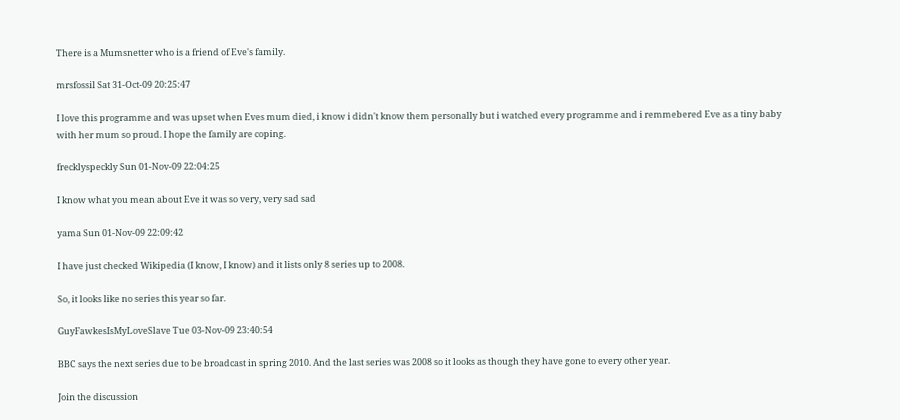There is a Mumsnetter who is a friend of Eve's family.

mrsfossil Sat 31-Oct-09 20:25:47

I love this programme and was upset when Eves mum died, i know i didn't know them personally but i watched every programme and i remmebered Eve as a tiny baby with her mum so proud. I hope the family are coping.

frecklyspeckly Sun 01-Nov-09 22:04:25

I know what you mean about Eve it was so very, very sad sad

yama Sun 01-Nov-09 22:09:42

I have just checked Wikipedia (I know, I know) and it lists only 8 series up to 2008.

So, it looks like no series this year so far.

GuyFawkesIsMyLoveSlave Tue 03-Nov-09 23:40:54

BBC says the next series due to be broadcast in spring 2010. And the last series was 2008 so it looks as though they have gone to every other year.

Join the discussion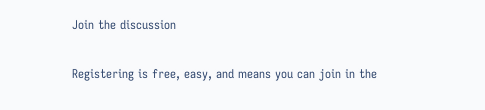Join the discussion

Registering is free, easy, and means you can join in the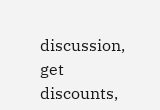discussion, get discounts,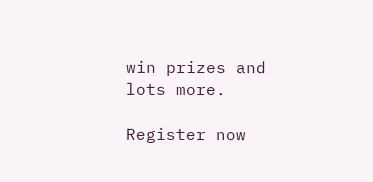win prizes and lots more.

Register now